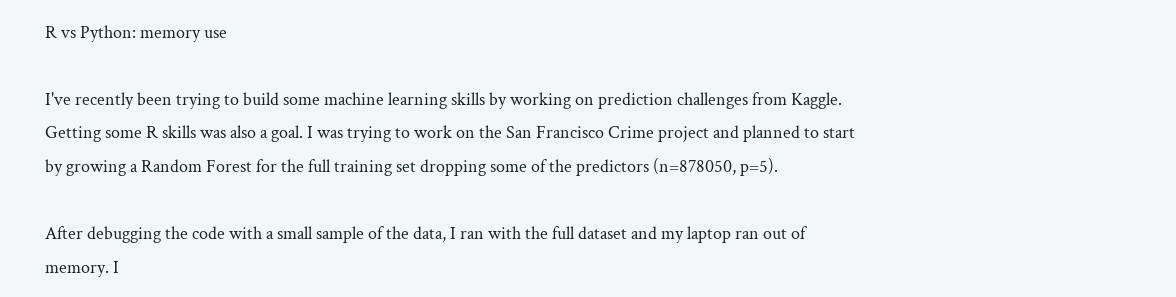R vs Python: memory use

I've recently been trying to build some machine learning skills by working on prediction challenges from Kaggle. Getting some R skills was also a goal. I was trying to work on the San Francisco Crime project and planned to start by growing a Random Forest for the full training set dropping some of the predictors (n=878050, p=5).

After debugging the code with a small sample of the data, I ran with the full dataset and my laptop ran out of memory. I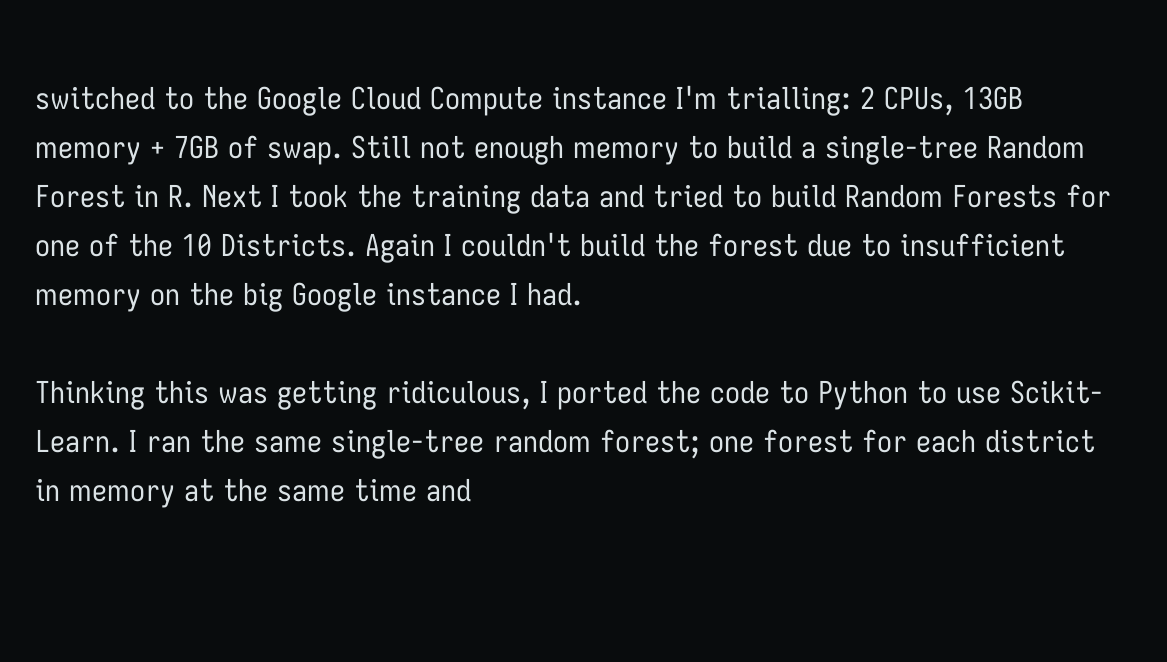switched to the Google Cloud Compute instance I'm trialling: 2 CPUs, 13GB memory + 7GB of swap. Still not enough memory to build a single-tree Random Forest in R. Next I took the training data and tried to build Random Forests for one of the 10 Districts. Again I couldn't build the forest due to insufficient memory on the big Google instance I had.

Thinking this was getting ridiculous, I ported the code to Python to use Scikit-Learn. I ran the same single-tree random forest; one forest for each district in memory at the same time and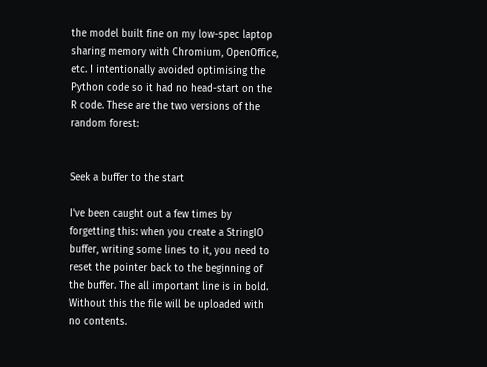the model built fine on my low-spec laptop sharing memory with Chromium, OpenOffice, etc. I intentionally avoided optimising the Python code so it had no head-start on the R code. These are the two versions of the random forest:


Seek a buffer to the start

I've been caught out a few times by forgetting this: when you create a StringIO buffer, writing some lines to it, you need to reset the pointer back to the beginning of the buffer. The all important line is in bold. Without this the file will be uploaded with no contents.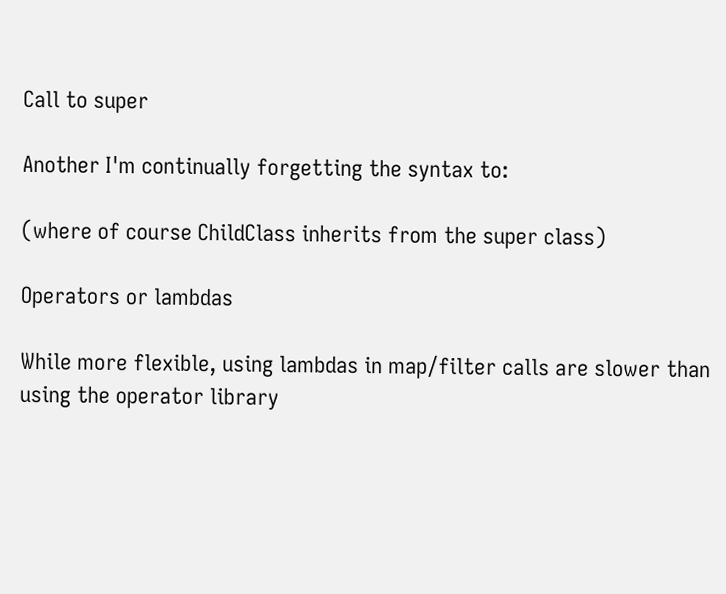Call to super

Another I'm continually forgetting the syntax to:

(where of course ChildClass inherits from the super class)

Operators or lambdas

While more flexible, using lambdas in map/filter calls are slower than using the operator library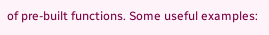of pre-built functions. Some useful examples: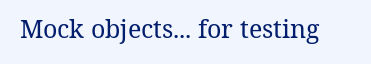Mock objects... for testing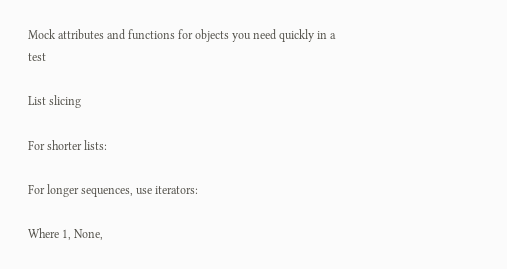Mock attributes and functions for objects you need quickly in a test

List slicing

For shorter lists:

For longer sequences, use iterators:

Where 1, None,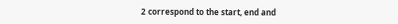2 correspond to the start, end and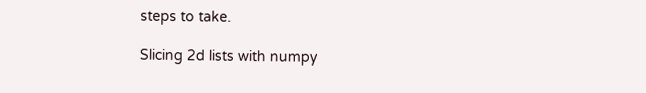steps to take.

Slicing 2d lists with numpy